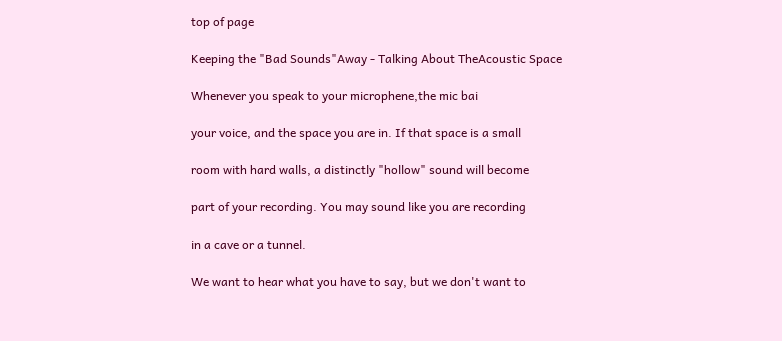top of page

Keeping the "Bad Sounds"Away - Talking About TheAcoustic Space

Whenever you speak to your microphene,the mic bai

your voice, and the space you are in. If that space is a small

room with hard walls, a distinctly "hollow" sound will become

part of your recording. You may sound like you are recording

in a cave or a tunnel.

We want to hear what you have to say, but we don't want to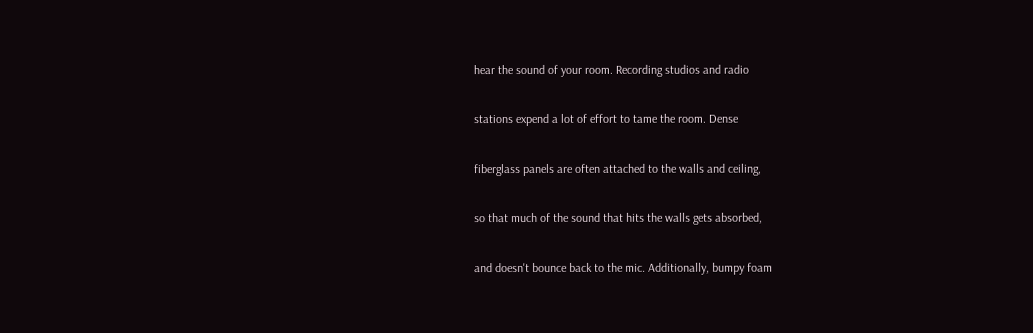hear the sound of your room. Recording studios and radio

stations expend a lot of effort to tame the room. Dense

fiberglass panels are often attached to the walls and ceiling,

so that much of the sound that hits the walls gets absorbed,

and doesn't bounce back to the mic. Additionally, bumpy foam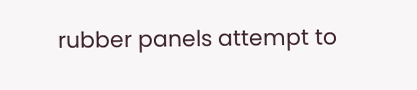rubber panels attempt to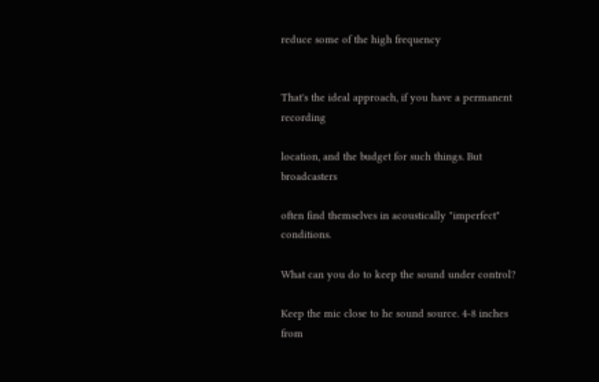reduce some of the high frequency


That's the ideal approach, if you have a permanent recording

location, and the budget for such things. But broadcasters

often find themselves in acoustically "imperfect" conditions.

What can you do to keep the sound under control?

Keep the mic close to he sound source. 4-8 inches from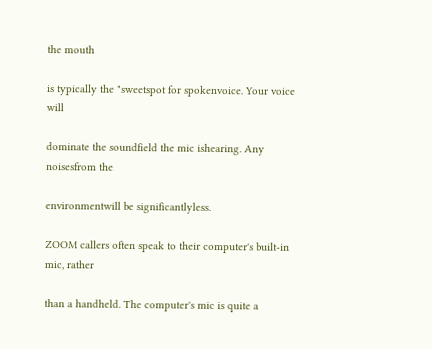the mouth

is typically the "sweetspot for spokenvoice. Your voice will

dominate the soundfield the mic ishearing. Any noisesfrom the

environmentwill be significantlyless.

ZOOM callers often speak to their computer's built-in mic, rather

than a handheld. The computer's mic is quite a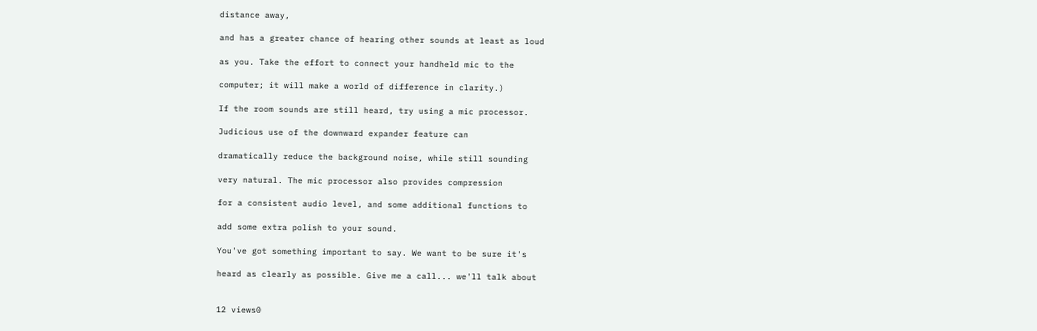distance away,

and has a greater chance of hearing other sounds at least as loud

as you. Take the effort to connect your handheld mic to the

computer; it will make a world of difference in clarity.)

If the room sounds are still heard, try using a mic processor.

Judicious use of the downward expander feature can

dramatically reduce the background noise, while still sounding

very natural. The mic processor also provides compression

for a consistent audio level, and some additional functions to

add some extra polish to your sound.

You've got something important to say. We want to be sure it's

heard as clearly as possible. Give me a call... we'll talk about


12 views0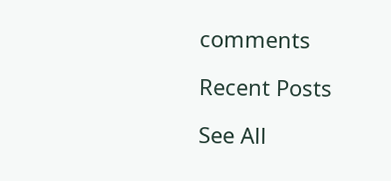comments

Recent Posts

See All